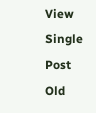View Single Post
Old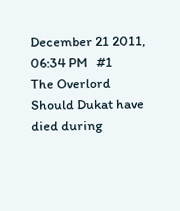December 21 2011, 06:34 PM   #1
The Overlord
Should Dukat have died during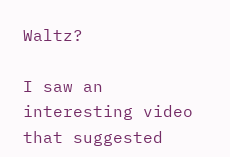Waltz?

I saw an interesting video that suggested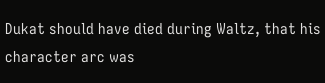Dukat should have died during Waltz, that his character arc was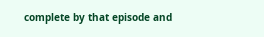complete by that episode and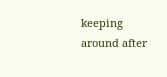keeping around after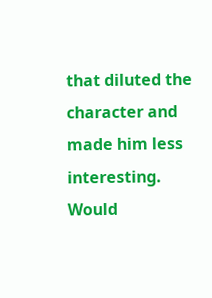that diluted the character and made him less interesting. Would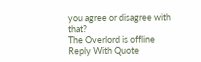you agree or disagree with that?
The Overlord is offline   Reply With Quote